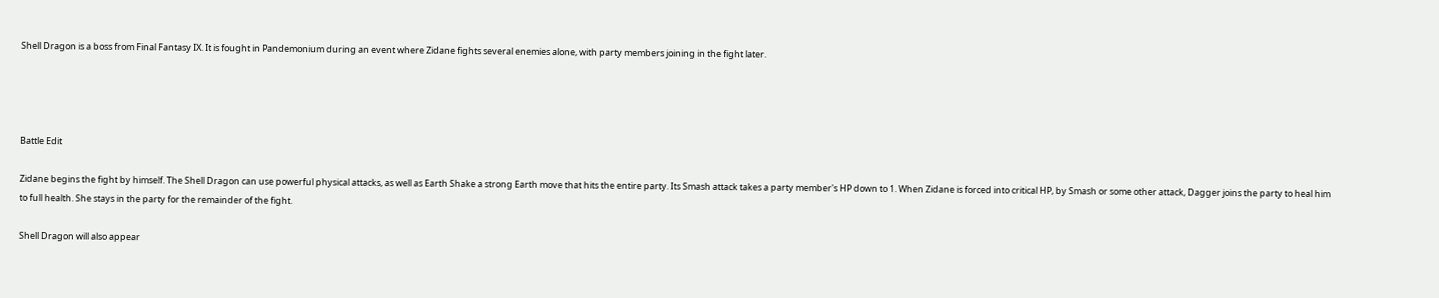Shell Dragon is a boss from Final Fantasy IX. It is fought in Pandemonium during an event where Zidane fights several enemies alone, with party members joining in the fight later.




Battle Edit

Zidane begins the fight by himself. The Shell Dragon can use powerful physical attacks, as well as Earth Shake a strong Earth move that hits the entire party. Its Smash attack takes a party member's HP down to 1. When Zidane is forced into critical HP, by Smash or some other attack, Dagger joins the party to heal him to full health. She stays in the party for the remainder of the fight.

Shell Dragon will also appear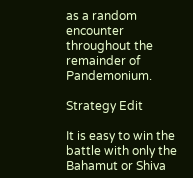as a random encounter throughout the remainder of Pandemonium.

Strategy Edit

It is easy to win the battle with only the Bahamut or Shiva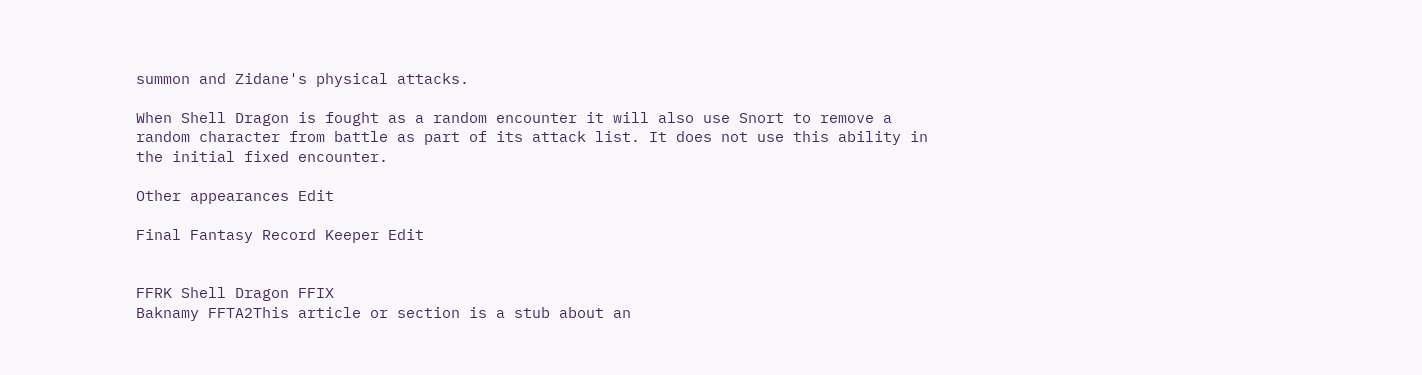summon and Zidane's physical attacks.

When Shell Dragon is fought as a random encounter it will also use Snort to remove a random character from battle as part of its attack list. It does not use this ability in the initial fixed encounter.

Other appearances Edit

Final Fantasy Record Keeper Edit


FFRK Shell Dragon FFIX
Baknamy FFTA2This article or section is a stub about an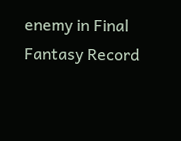enemy in Final Fantasy Record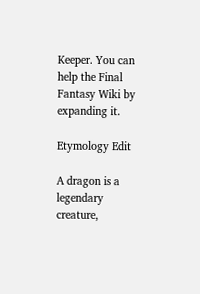Keeper. You can help the Final Fantasy Wiki by expanding it.

Etymology Edit

A dragon is a legendary creature,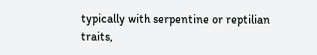typically with serpentine or reptilian traits,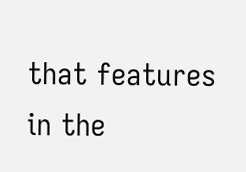that features in the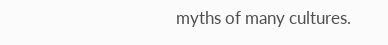myths of many cultures.